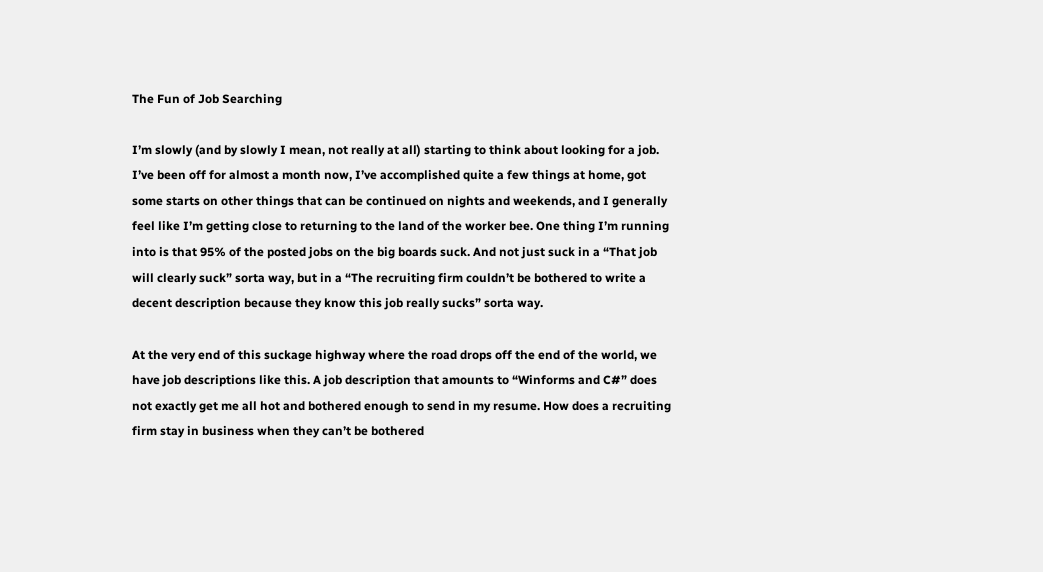The Fun of Job Searching

I’m slowly (and by slowly I mean, not really at all) starting to think about looking for a job. I’ve been off for almost a month now, I’ve accomplished quite a few things at home, got some starts on other things that can be continued on nights and weekends, and I generally feel like I’m getting close to returning to the land of the worker bee. One thing I’m running into is that 95% of the posted jobs on the big boards suck. And not just suck in a “That job will clearly suck” sorta way, but in a “The recruiting firm couldn’t be bothered to write a decent description because they know this job really sucks” sorta way.

At the very end of this suckage highway where the road drops off the end of the world, we have job descriptions like this. A job description that amounts to “Winforms and C#” does not exactly get me all hot and bothered enough to send in my resume. How does a recruiting firm stay in business when they can’t be bothered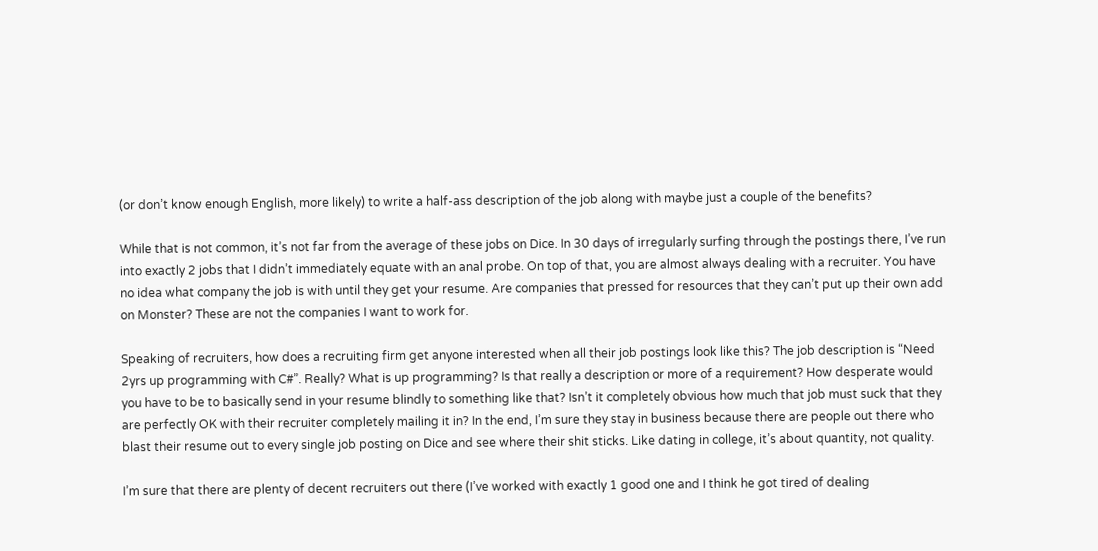(or don’t know enough English, more likely) to write a half-ass description of the job along with maybe just a couple of the benefits?

While that is not common, it’s not far from the average of these jobs on Dice. In 30 days of irregularly surfing through the postings there, I’ve run into exactly 2 jobs that I didn’t immediately equate with an anal probe. On top of that, you are almost always dealing with a recruiter. You have no idea what company the job is with until they get your resume. Are companies that pressed for resources that they can’t put up their own add on Monster? These are not the companies I want to work for.

Speaking of recruiters, how does a recruiting firm get anyone interested when all their job postings look like this? The job description is “Need 2yrs up programming with C#”. Really? What is up programming? Is that really a description or more of a requirement? How desperate would you have to be to basically send in your resume blindly to something like that? Isn’t it completely obvious how much that job must suck that they are perfectly OK with their recruiter completely mailing it in? In the end, I’m sure they stay in business because there are people out there who blast their resume out to every single job posting on Dice and see where their shit sticks. Like dating in college, it’s about quantity, not quality.

I’m sure that there are plenty of decent recruiters out there (I’ve worked with exactly 1 good one and I think he got tired of dealing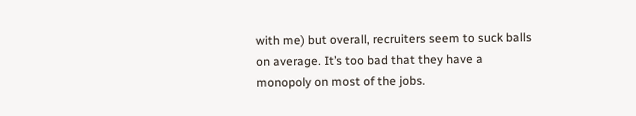with me) but overall, recruiters seem to suck balls on average. It’s too bad that they have a monopoly on most of the jobs.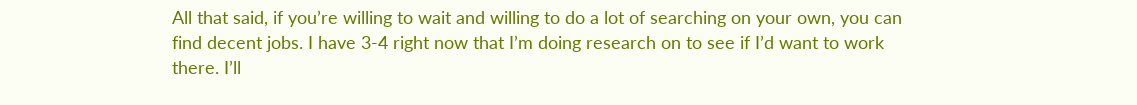All that said, if you’re willing to wait and willing to do a lot of searching on your own, you can find decent jobs. I have 3-4 right now that I’m doing research on to see if I’d want to work there. I’ll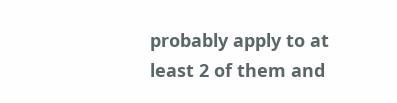probably apply to at least 2 of them and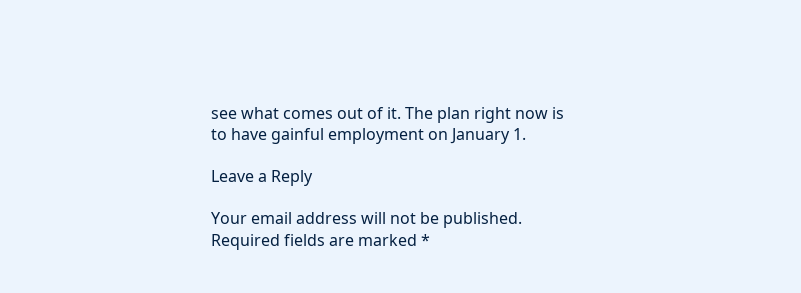see what comes out of it. The plan right now is to have gainful employment on January 1.

Leave a Reply

Your email address will not be published. Required fields are marked *